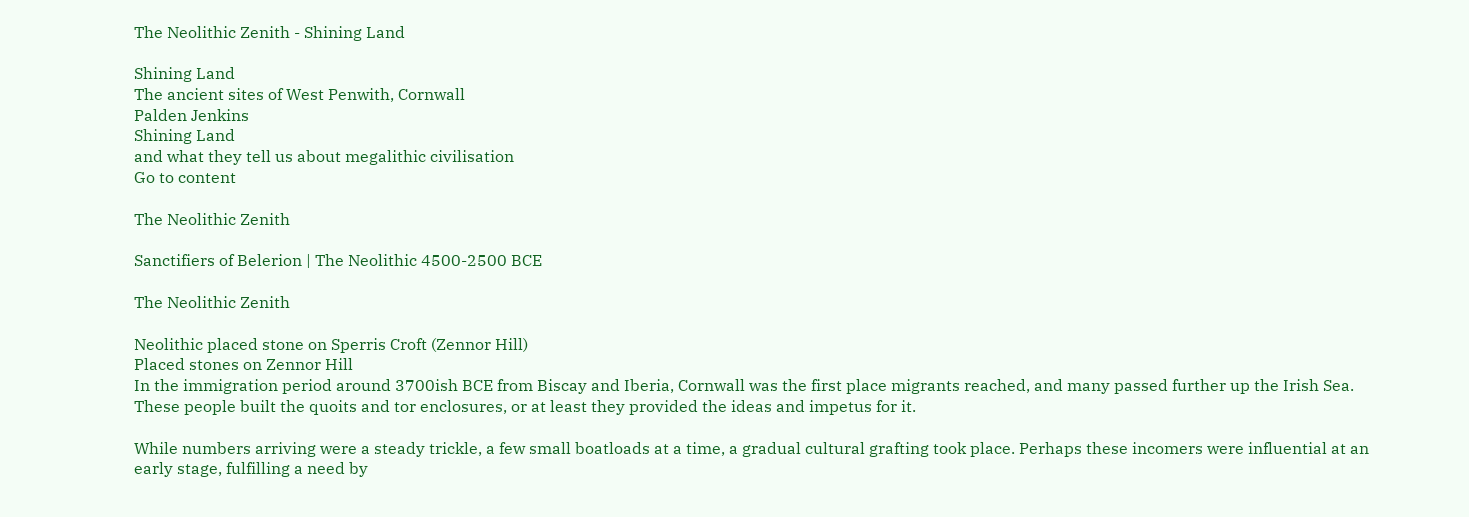The Neolithic Zenith - Shining Land

Shining Land
The ancient sites of West Penwith, Cornwall
Palden Jenkins
Shining Land
and what they tell us about megalithic civilisation
Go to content

The Neolithic Zenith

Sanctifiers of Belerion | The Neolithic 4500-2500 BCE

The Neolithic Zenith

Neolithic placed stone on Sperris Croft (Zennor Hill)
Placed stones on Zennor Hill
In the immigration period around 3700ish BCE from Biscay and Iberia, Cornwall was the first place migrants reached, and many passed further up the Irish Sea. These people built the quoits and tor enclosures, or at least they provided the ideas and impetus for it.

While numbers arriving were a steady trickle, a few small boatloads at a time, a gradual cultural grafting took place. Perhaps these incomers were influential at an early stage, fulfilling a need by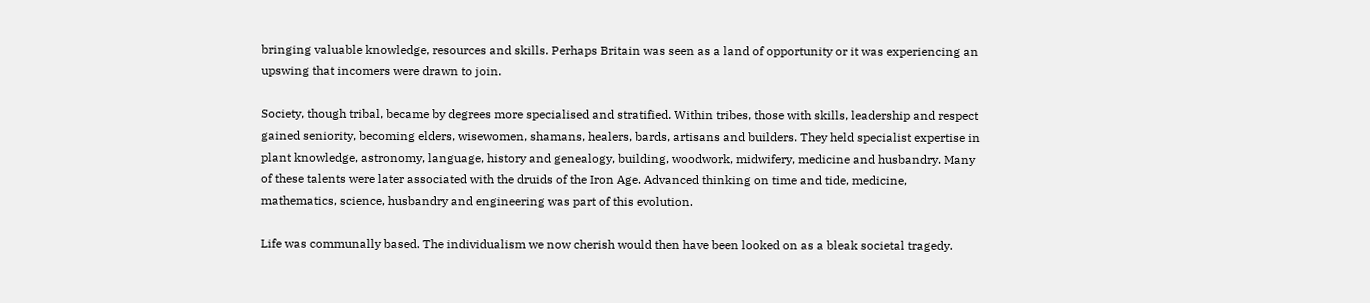bringing valuable knowledge, resources and skills. Perhaps Britain was seen as a land of opportunity or it was experiencing an upswing that incomers were drawn to join.

Society, though tribal, became by degrees more specialised and stratified. Within tribes, those with skills, leadership and respect gained seniority, becoming elders, wisewomen, shamans, healers, bards, artisans and builders. They held specialist expertise in plant knowledge, astronomy, language, history and genealogy, building, woodwork, midwifery, medicine and husbandry. Many of these talents were later associated with the druids of the Iron Age. Advanced thinking on time and tide, medicine, mathematics, science, husbandry and engineering was part of this evolution.

Life was communally based. The individualism we now cherish would then have been looked on as a bleak societal tragedy.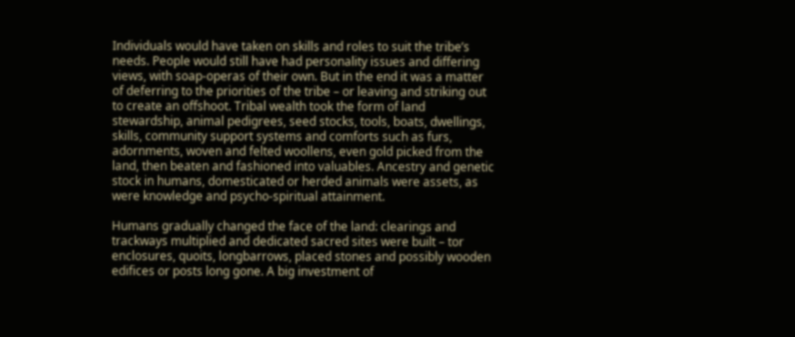Individuals would have taken on skills and roles to suit the tribe’s needs. People would still have had personality issues and differing views, with soap-operas of their own. But in the end it was a matter of deferring to the priorities of the tribe – or leaving and striking out to create an offshoot. Tribal wealth took the form of land stewardship, animal pedigrees, seed stocks, tools, boats, dwellings, skills, community support systems and comforts such as furs, adornments, woven and felted woollens, even gold picked from the land, then beaten and fashioned into valuables. Ancestry and genetic stock in humans, domesticated or herded animals were assets, as were knowledge and psycho-spiritual attainment.

Humans gradually changed the face of the land: clearings and trackways multiplied and dedicated sacred sites were built – tor enclosures, quoits, longbarrows, placed stones and possibly wooden edifices or posts long gone. A big investment of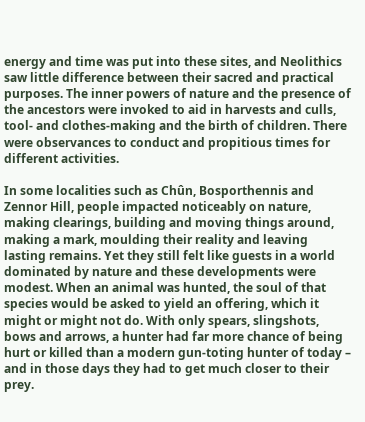energy and time was put into these sites, and Neolithics saw little difference between their sacred and practical purposes. The inner powers of nature and the presence of the ancestors were invoked to aid in harvests and culls, tool- and clothes-making and the birth of children. There were observances to conduct and propitious times for different activities.

In some localities such as Chûn, Bosporthennis and Zennor Hill, people impacted noticeably on nature, making clearings, building and moving things around, making a mark, moulding their reality and leaving lasting remains. Yet they still felt like guests in a world dominated by nature and these developments were modest. When an animal was hunted, the soul of that species would be asked to yield an offering, which it might or might not do. With only spears, slingshots, bows and arrows, a hunter had far more chance of being hurt or killed than a modern gun-toting hunter of today – and in those days they had to get much closer to their prey.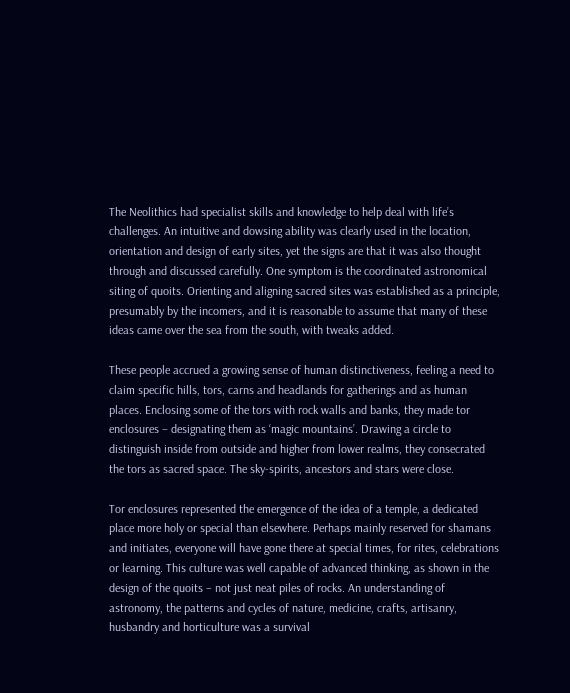The Neolithics had specialist skills and knowledge to help deal with life’s challenges. An intuitive and dowsing ability was clearly used in the location, orientation and design of early sites, yet the signs are that it was also thought through and discussed carefully. One symptom is the coordinated astronomical siting of quoits. Orienting and aligning sacred sites was established as a principle, presumably by the incomers, and it is reasonable to assume that many of these ideas came over the sea from the south, with tweaks added.

These people accrued a growing sense of human distinctiveness, feeling a need to claim specific hills, tors, carns and headlands for gatherings and as human places. Enclosing some of the tors with rock walls and banks, they made tor enclosures – designating them as ‘magic mountains’. Drawing a circle to distinguish inside from outside and higher from lower realms, they consecrated the tors as sacred space. The sky-spirits, ancestors and stars were close.

Tor enclosures represented the emergence of the idea of a temple, a dedicated place more holy or special than elsewhere. Perhaps mainly reserved for shamans and initiates, everyone will have gone there at special times, for rites, celebrations or learning. This culture was well capable of advanced thinking, as shown in the design of the quoits – not just neat piles of rocks. An understanding of astronomy, the patterns and cycles of nature, medicine, crafts, artisanry, husbandry and horticulture was a survival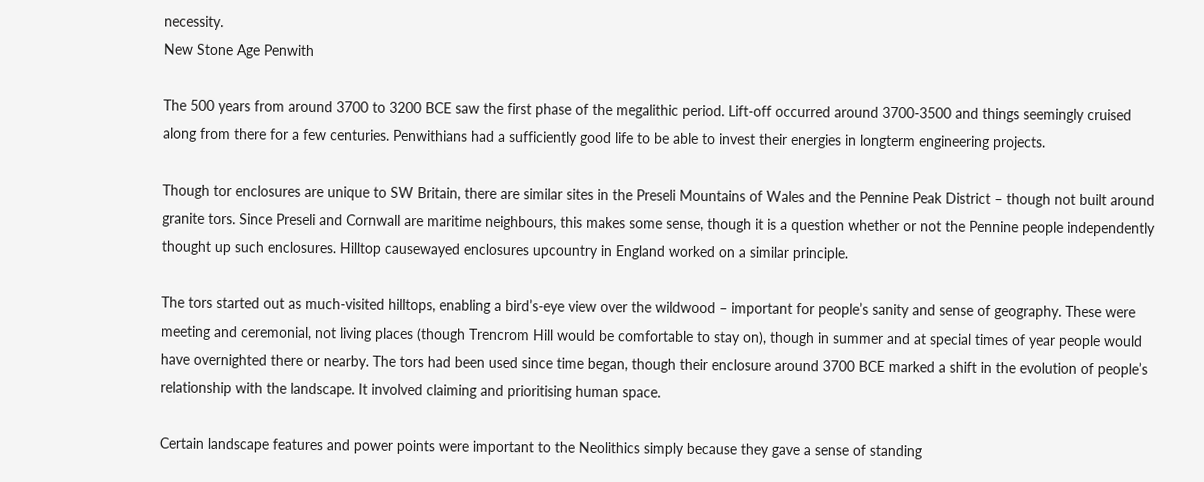necessity.
New Stone Age Penwith

The 500 years from around 3700 to 3200 BCE saw the first phase of the megalithic period. Lift-off occurred around 3700-3500 and things seemingly cruised along from there for a few centuries. Penwithians had a sufficiently good life to be able to invest their energies in longterm engineering projects.

Though tor enclosures are unique to SW Britain, there are similar sites in the Preseli Mountains of Wales and the Pennine Peak District – though not built around granite tors. Since Preseli and Cornwall are maritime neighbours, this makes some sense, though it is a question whether or not the Pennine people independently thought up such enclosures. Hilltop causewayed enclosures upcountry in England worked on a similar principle.

The tors started out as much-visited hilltops, enabling a bird’s-eye view over the wildwood – important for people’s sanity and sense of geography. These were meeting and ceremonial, not living places (though Trencrom Hill would be comfortable to stay on), though in summer and at special times of year people would have overnighted there or nearby. The tors had been used since time began, though their enclosure around 3700 BCE marked a shift in the evolution of people’s relationship with the landscape. It involved claiming and prioritising human space.

Certain landscape features and power points were important to the Neolithics simply because they gave a sense of standing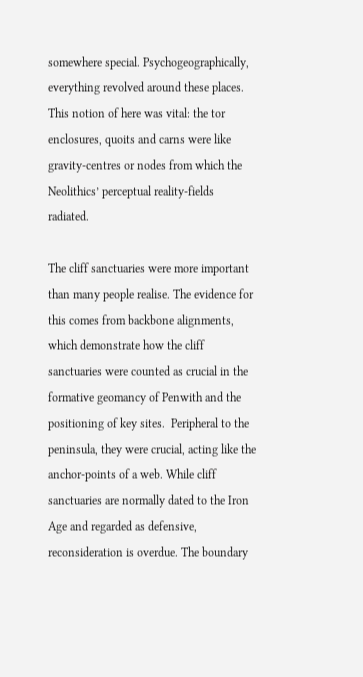somewhere special. Psychogeographically, everything revolved around these places. This notion of here was vital: the tor enclosures, quoits and carns were like gravity-centres or nodes from which the Neolithics’ perceptual reality-fields radiated.

The cliff sanctuaries were more important than many people realise. The evidence for this comes from backbone alignments, which demonstrate how the cliff sanctuaries were counted as crucial in the formative geomancy of Penwith and the positioning of key sites.  Peripheral to the peninsula, they were crucial, acting like the anchor-points of a web. While cliff sanctuaries are normally dated to the Iron Age and regarded as defensive, reconsideration is overdue. The boundary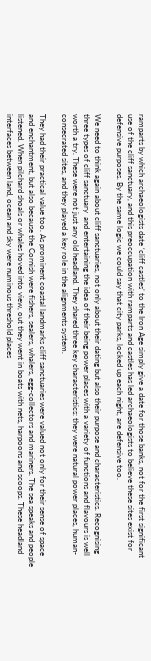ramparts by which archaeologists date ‘cliff castles’ to the Iron Age simply give a date for those banks, not for the first significant use of the cliff sanctuary, and this preoccupation with ramparts and castles has led archaeologists to believe these sites exist for defensive purposes. By the same logic we could say that city parks, locked up each night, are defensive too.

We need to think again about cliff sanctuaries, not only about their dating but also their purpose and characteristics. Recognising three types of cliff sanctuary  and entertaining the idea of their being power places with a variety of functions and flavours is well worth a try. These were not just any old headland. They shared three key characteristics: they were natural power places, human-consecrated sites, and they played a key role in the alignments system.

They had their practical value too. As prominent coastal landmarks cliff sanctuaries were valued not only for their sense of space and enchantment, but also because the Cornish were fishers, sealers, whalers, egg-collectors and mariners. The sea speaks and people listened. When pilchard shoals or whales hoved into view, out they went in boats with nets, harpoons and scoops. These headland interfaces between land, ocean and sky were numinous threshold places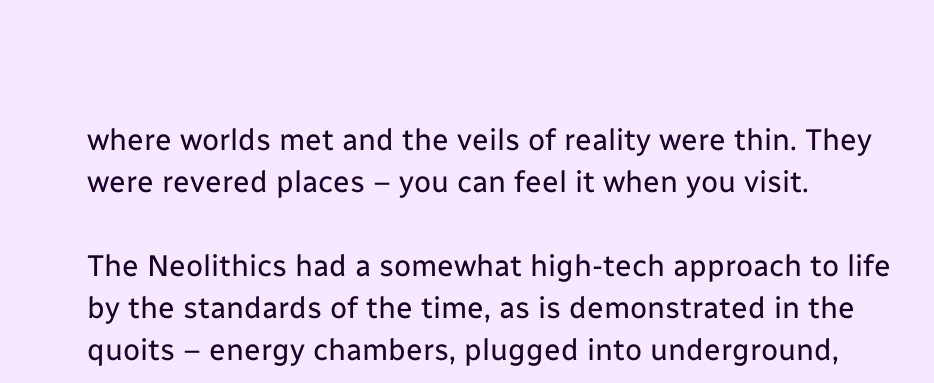where worlds met and the veils of reality were thin. They were revered places – you can feel it when you visit.

The Neolithics had a somewhat high-tech approach to life by the standards of the time, as is demonstrated in the quoits – energy chambers, plugged into underground,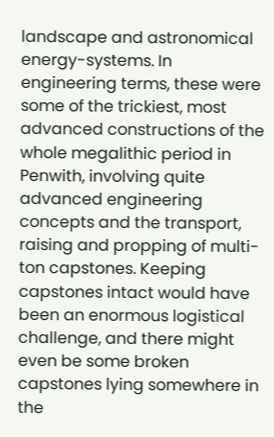landscape and astronomical energy-systems. In engineering terms, these were some of the trickiest, most advanced constructions of the whole megalithic period in Penwith, involving quite advanced engineering concepts and the transport, raising and propping of multi-ton capstones. Keeping capstones intact would have been an enormous logistical challenge, and there might even be some broken capstones lying somewhere in the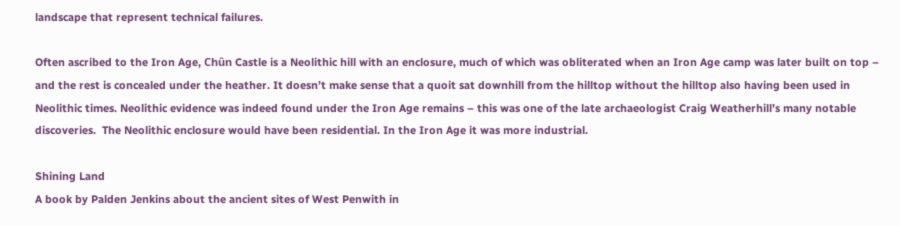landscape that represent technical failures.

Often ascribed to the Iron Age, Chûn Castle is a Neolithic hill with an enclosure, much of which was obliterated when an Iron Age camp was later built on top – and the rest is concealed under the heather. It doesn’t make sense that a quoit sat downhill from the hilltop without the hilltop also having been used in Neolithic times. Neolithic evidence was indeed found under the Iron Age remains – this was one of the late archaeologist Craig Weatherhill’s many notable discoveries.  The Neolithic enclosure would have been residential. In the Iron Age it was more industrial.

Shining Land
A book by Palden Jenkins about the ancient sites of West Penwith in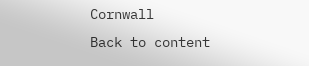Cornwall
Back to content